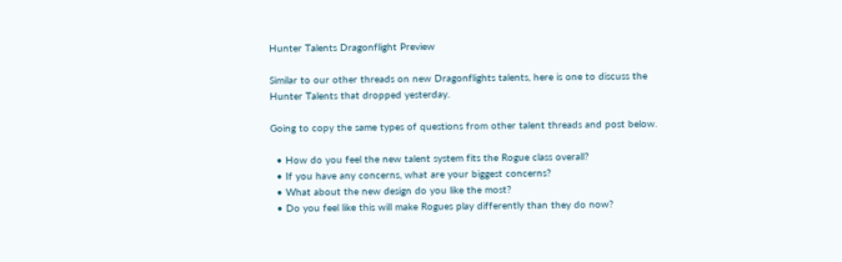Hunter Talents Dragonflight Preview

Similar to our other threads on new Dragonflights talents, here is one to discuss the Hunter Talents that dropped yesterday.

Going to copy the same types of questions from other talent threads and post below.

  • How do you feel the new talent system fits the Rogue class overall?
  • If you have any concerns, what are your biggest concerns?
  • What about the new design do you like the most?
  • Do you feel like this will make Rogues play differently than they do now?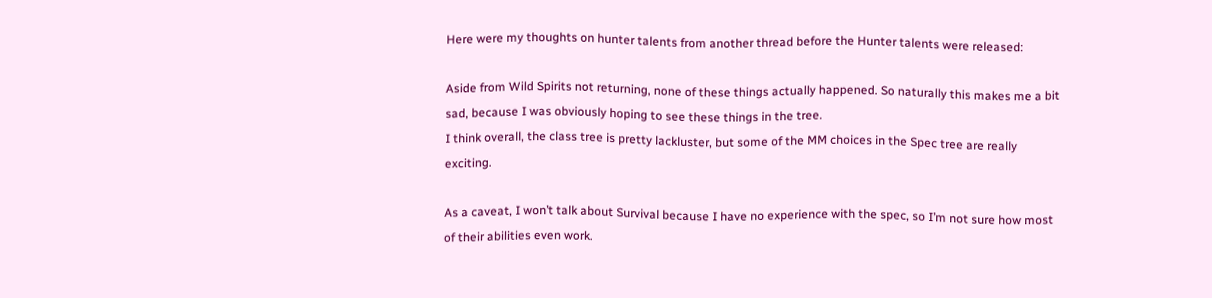Here were my thoughts on hunter talents from another thread before the Hunter talents were released:

Aside from Wild Spirits not returning, none of these things actually happened. So naturally this makes me a bit sad, because I was obviously hoping to see these things in the tree.
I think overall, the class tree is pretty lackluster, but some of the MM choices in the Spec tree are really exciting.

As a caveat, I won’t talk about Survival because I have no experience with the spec, so I’m not sure how most of their abilities even work.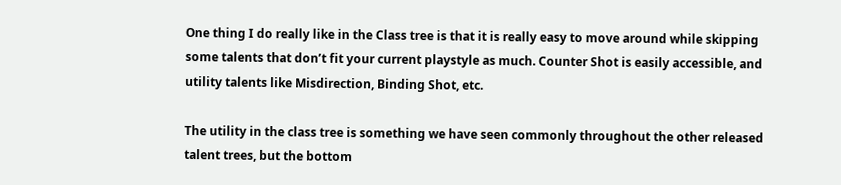One thing I do really like in the Class tree is that it is really easy to move around while skipping some talents that don’t fit your current playstyle as much. Counter Shot is easily accessible, and utility talents like Misdirection, Binding Shot, etc.

The utility in the class tree is something we have seen commonly throughout the other released talent trees, but the bottom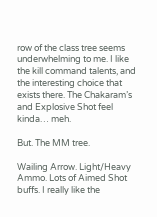row of the class tree seems underwhelming to me. I like the kill command talents, and the interesting choice that exists there. The Chakaram’s and Explosive Shot feel kinda… meh.

But. The MM tree.

Wailing Arrow. Light/Heavy Ammo. Lots of Aimed Shot buffs. I really like the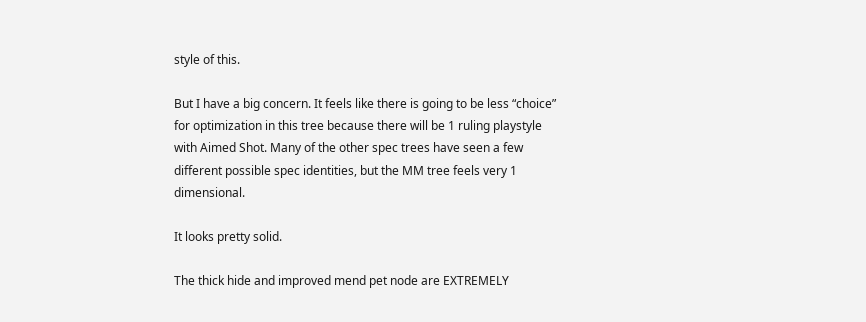style of this.

But I have a big concern. It feels like there is going to be less “choice” for optimization in this tree because there will be 1 ruling playstyle with Aimed Shot. Many of the other spec trees have seen a few different possible spec identities, but the MM tree feels very 1 dimensional.

It looks pretty solid.

The thick hide and improved mend pet node are EXTREMELY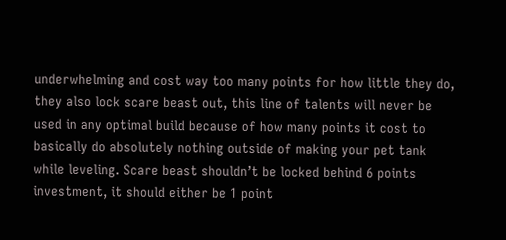underwhelming and cost way too many points for how little they do, they also lock scare beast out, this line of talents will never be used in any optimal build because of how many points it cost to basically do absolutely nothing outside of making your pet tank while leveling. Scare beast shouldn’t be locked behind 6 points investment, it should either be 1 point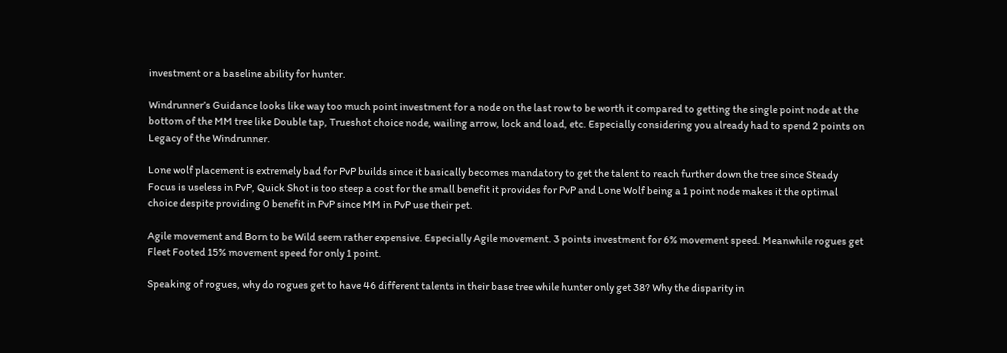investment or a baseline ability for hunter.

Windrunner’s Guidance looks like way too much point investment for a node on the last row to be worth it compared to getting the single point node at the bottom of the MM tree like Double tap, Trueshot choice node, wailing arrow, lock and load, etc. Especially considering you already had to spend 2 points on Legacy of the Windrunner.

Lone wolf placement is extremely bad for PvP builds since it basically becomes mandatory to get the talent to reach further down the tree since Steady Focus is useless in PvP, Quick Shot is too steep a cost for the small benefit it provides for PvP and Lone Wolf being a 1 point node makes it the optimal choice despite providing 0 benefit in PvP since MM in PvP use their pet.

Agile movement and Born to be Wild seem rather expensive. Especially Agile movement. 3 points investment for 6% movement speed. Meanwhile rogues get Fleet Footed 15% movement speed for only 1 point.

Speaking of rogues, why do rogues get to have 46 different talents in their base tree while hunter only get 38? Why the disparity in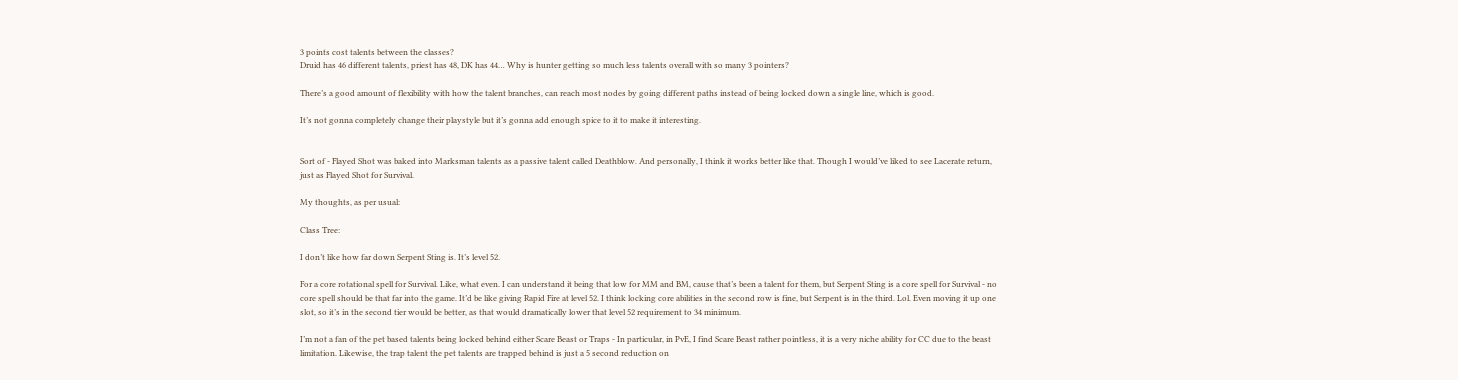3 points cost talents between the classes?
Druid has 46 different talents, priest has 48, DK has 44… Why is hunter getting so much less talents overall with so many 3 pointers?

There’s a good amount of flexibility with how the talent branches, can reach most nodes by going different paths instead of being locked down a single line, which is good.

It’s not gonna completely change their playstyle but it’s gonna add enough spice to it to make it interesting.


Sort of - Flayed Shot was baked into Marksman talents as a passive talent called Deathblow. And personally, I think it works better like that. Though I would’ve liked to see Lacerate return, just as Flayed Shot for Survival.

My thoughts, as per usual:

Class Tree:

I don’t like how far down Serpent Sting is. It’s level 52.

For a core rotational spell for Survival. Like, what even. I can understand it being that low for MM and BM, cause that’s been a talent for them, but Serpent Sting is a core spell for Survival - no core spell should be that far into the game. It’d be like giving Rapid Fire at level 52. I think locking core abilities in the second row is fine, but Serpent is in the third. Lol. Even moving it up one slot, so it’s in the second tier would be better, as that would dramatically lower that level 52 requirement to 34 minimum.

I’m not a fan of the pet based talents being locked behind either Scare Beast or Traps - In particular, in PvE, I find Scare Beast rather pointless, it is a very niche ability for CC due to the beast limitation. Likewise, the trap talent the pet talents are trapped behind is just a 5 second reduction on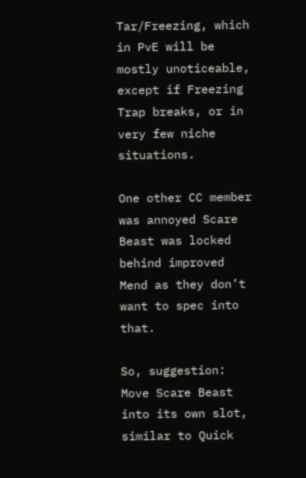Tar/Freezing, which in PvE will be mostly unoticeable, except if Freezing Trap breaks, or in very few niche situations.

One other CC member was annoyed Scare Beast was locked behind improved Mend as they don’t want to spec into that.

So, suggestion: Move Scare Beast into its own slot, similar to Quick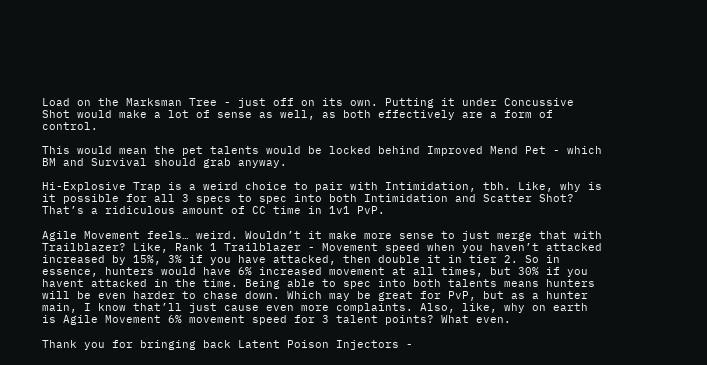Load on the Marksman Tree - just off on its own. Putting it under Concussive Shot would make a lot of sense as well, as both effectively are a form of control.

This would mean the pet talents would be locked behind Improved Mend Pet - which BM and Survival should grab anyway.

Hi-Explosive Trap is a weird choice to pair with Intimidation, tbh. Like, why is it possible for all 3 specs to spec into both Intimidation and Scatter Shot? That’s a ridiculous amount of CC time in 1v1 PvP.

Agile Movement feels… weird. Wouldn’t it make more sense to just merge that with Trailblazer? Like, Rank 1 Trailblazer - Movement speed when you haven’t attacked increased by 15%, 3% if you have attacked, then double it in tier 2. So in essence, hunters would have 6% increased movement at all times, but 30% if you havent attacked in the time. Being able to spec into both talents means hunters will be even harder to chase down. Which may be great for PvP, but as a hunter main, I know that’ll just cause even more complaints. Also, like, why on earth is Agile Movement 6% movement speed for 3 talent points? What even.

Thank you for bringing back Latent Poison Injectors -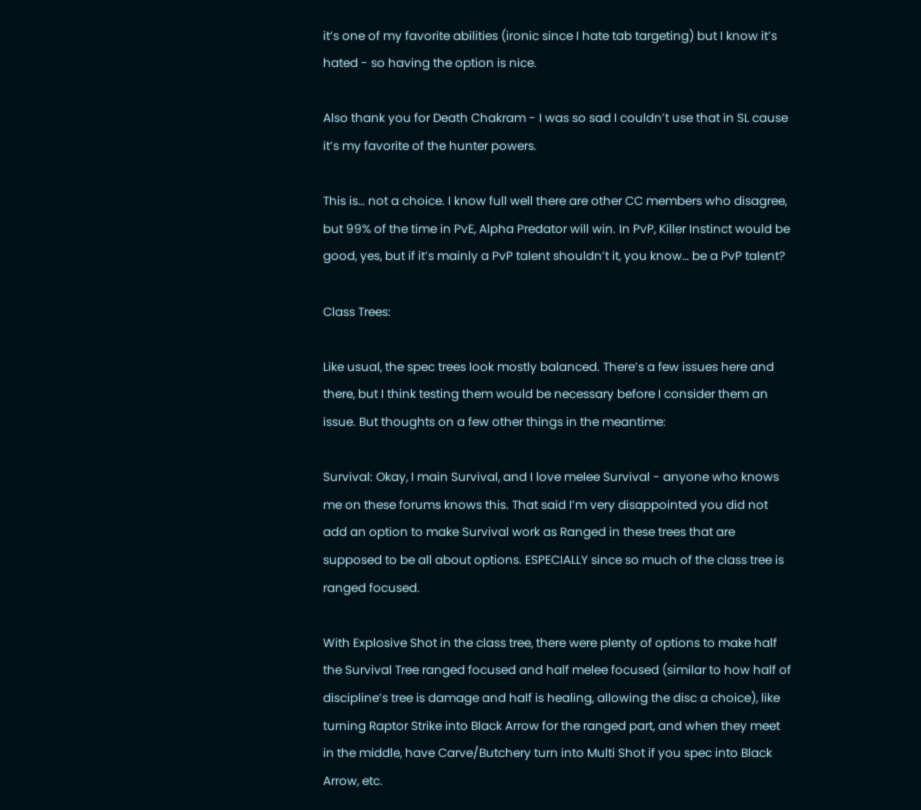it’s one of my favorite abilities (ironic since I hate tab targeting) but I know it’s hated - so having the option is nice.

Also thank you for Death Chakram - I was so sad I couldn’t use that in SL cause it’s my favorite of the hunter powers.

This is… not a choice. I know full well there are other CC members who disagree, but 99% of the time in PvE, Alpha Predator will win. In PvP, Killer Instinct would be good, yes, but if it’s mainly a PvP talent shouldn’t it, you know… be a PvP talent?

Class Trees:

Like usual, the spec trees look mostly balanced. There’s a few issues here and there, but I think testing them would be necessary before I consider them an issue. But thoughts on a few other things in the meantime:

Survival: Okay, I main Survival, and I love melee Survival - anyone who knows me on these forums knows this. That said I’m very disappointed you did not add an option to make Survival work as Ranged in these trees that are supposed to be all about options. ESPECIALLY since so much of the class tree is ranged focused.

With Explosive Shot in the class tree, there were plenty of options to make half the Survival Tree ranged focused and half melee focused (similar to how half of discipline’s tree is damage and half is healing, allowing the disc a choice), like turning Raptor Strike into Black Arrow for the ranged part, and when they meet in the middle, have Carve/Butchery turn into Multi Shot if you spec into Black Arrow, etc.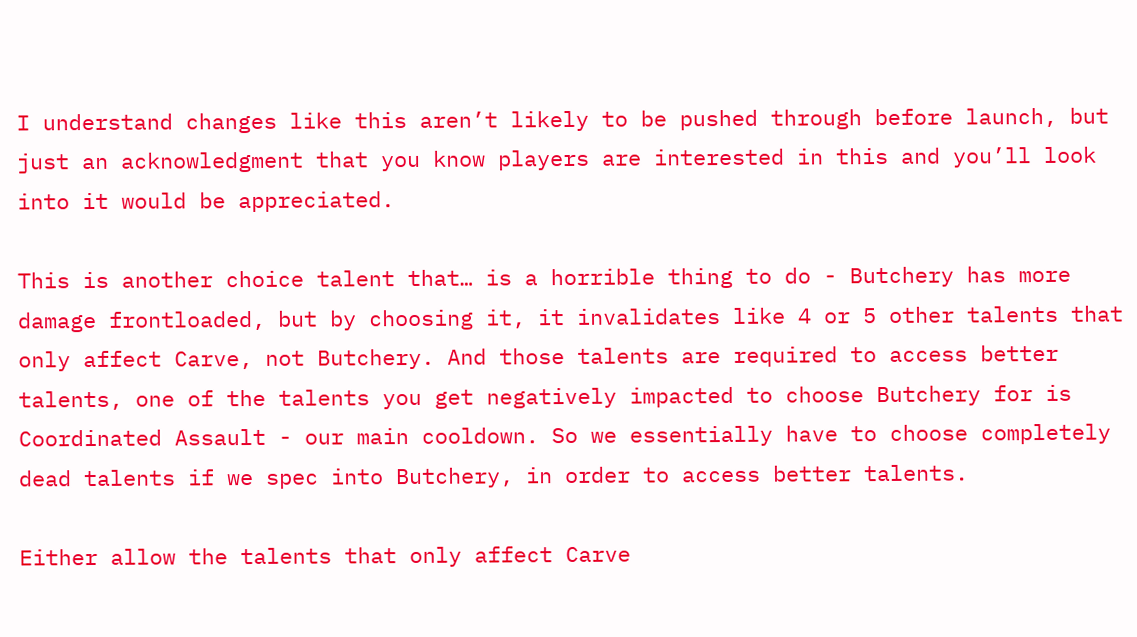I understand changes like this aren’t likely to be pushed through before launch, but just an acknowledgment that you know players are interested in this and you’ll look into it would be appreciated.

This is another choice talent that… is a horrible thing to do - Butchery has more damage frontloaded, but by choosing it, it invalidates like 4 or 5 other talents that only affect Carve, not Butchery. And those talents are required to access better talents, one of the talents you get negatively impacted to choose Butchery for is Coordinated Assault - our main cooldown. So we essentially have to choose completely dead talents if we spec into Butchery, in order to access better talents.

Either allow the talents that only affect Carve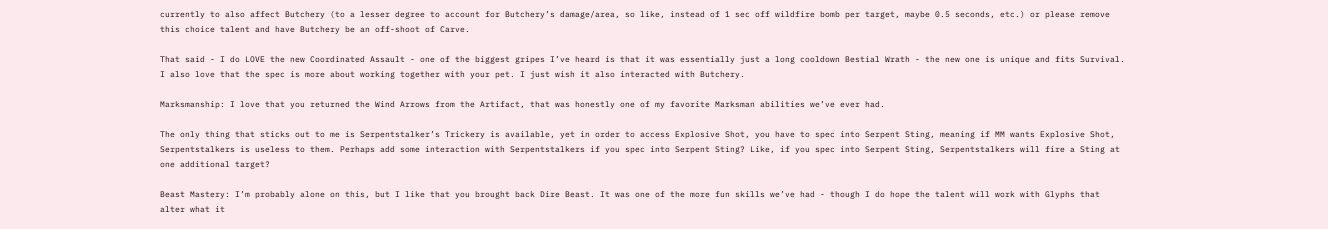currently to also affect Butchery (to a lesser degree to account for Butchery’s damage/area, so like, instead of 1 sec off wildfire bomb per target, maybe 0.5 seconds, etc.) or please remove this choice talent and have Butchery be an off-shoot of Carve.

That said - I do LOVE the new Coordinated Assault - one of the biggest gripes I’ve heard is that it was essentially just a long cooldown Bestial Wrath - the new one is unique and fits Survival. I also love that the spec is more about working together with your pet. I just wish it also interacted with Butchery.

Marksmanship: I love that you returned the Wind Arrows from the Artifact, that was honestly one of my favorite Marksman abilities we’ve ever had.

The only thing that sticks out to me is Serpentstalker’s Trickery is available, yet in order to access Explosive Shot, you have to spec into Serpent Sting, meaning if MM wants Explosive Shot, Serpentstalkers is useless to them. Perhaps add some interaction with Serpentstalkers if you spec into Serpent Sting? Like, if you spec into Serpent Sting, Serpentstalkers will fire a Sting at one additional target?

Beast Mastery: I’m probably alone on this, but I like that you brought back Dire Beast. It was one of the more fun skills we’ve had - though I do hope the talent will work with Glyphs that alter what it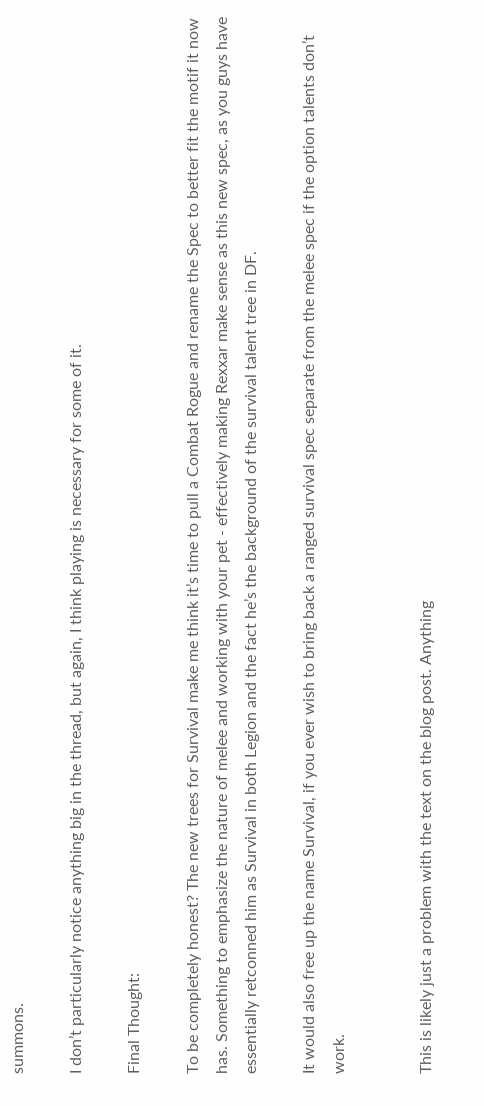summons.

I don’t particularly notice anything big in the thread, but again, I think playing is necessary for some of it.

Final Thought:

To be completely honest? The new trees for Survival make me think it’s time to pull a Combat Rogue and rename the Spec to better fit the motif it now has. Something to emphasize the nature of melee and working with your pet - effectively making Rexxar make sense as this new spec, as you guys have essentially retconned him as Survival in both Legion and the fact he’s the background of the survival talent tree in DF.

It would also free up the name Survival, if you ever wish to bring back a ranged survival spec separate from the melee spec if the option talents don’t work.


This is likely just a problem with the text on the blog post. Anything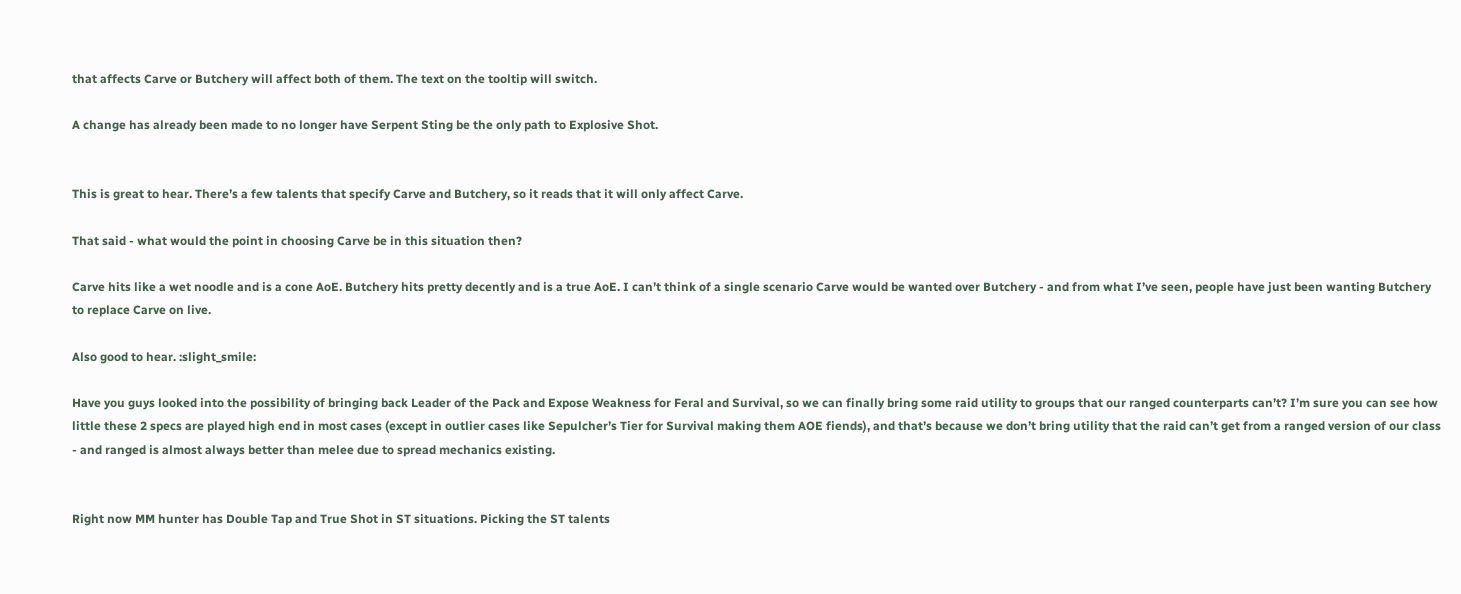that affects Carve or Butchery will affect both of them. The text on the tooltip will switch.

A change has already been made to no longer have Serpent Sting be the only path to Explosive Shot.


This is great to hear. There’s a few talents that specify Carve and Butchery, so it reads that it will only affect Carve.

That said - what would the point in choosing Carve be in this situation then?

Carve hits like a wet noodle and is a cone AoE. Butchery hits pretty decently and is a true AoE. I can’t think of a single scenario Carve would be wanted over Butchery - and from what I’ve seen, people have just been wanting Butchery to replace Carve on live.

Also good to hear. :slight_smile:

Have you guys looked into the possibility of bringing back Leader of the Pack and Expose Weakness for Feral and Survival, so we can finally bring some raid utility to groups that our ranged counterparts can’t? I’m sure you can see how little these 2 specs are played high end in most cases (except in outlier cases like Sepulcher’s Tier for Survival making them AOE fiends), and that’s because we don’t bring utility that the raid can’t get from a ranged version of our class - and ranged is almost always better than melee due to spread mechanics existing.


Right now MM hunter has Double Tap and True Shot in ST situations. Picking the ST talents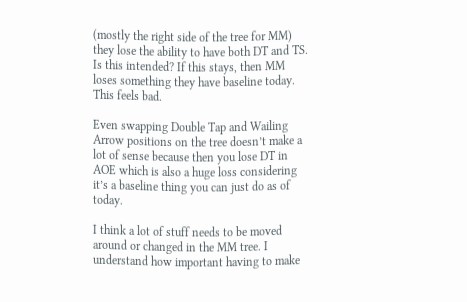(mostly the right side of the tree for MM) they lose the ability to have both DT and TS. Is this intended? If this stays, then MM loses something they have baseline today. This feels bad.

Even swapping Double Tap and Wailing Arrow positions on the tree doesn’t make a lot of sense because then you lose DT in AOE which is also a huge loss considering it’s a baseline thing you can just do as of today.

I think a lot of stuff needs to be moved around or changed in the MM tree. I understand how important having to make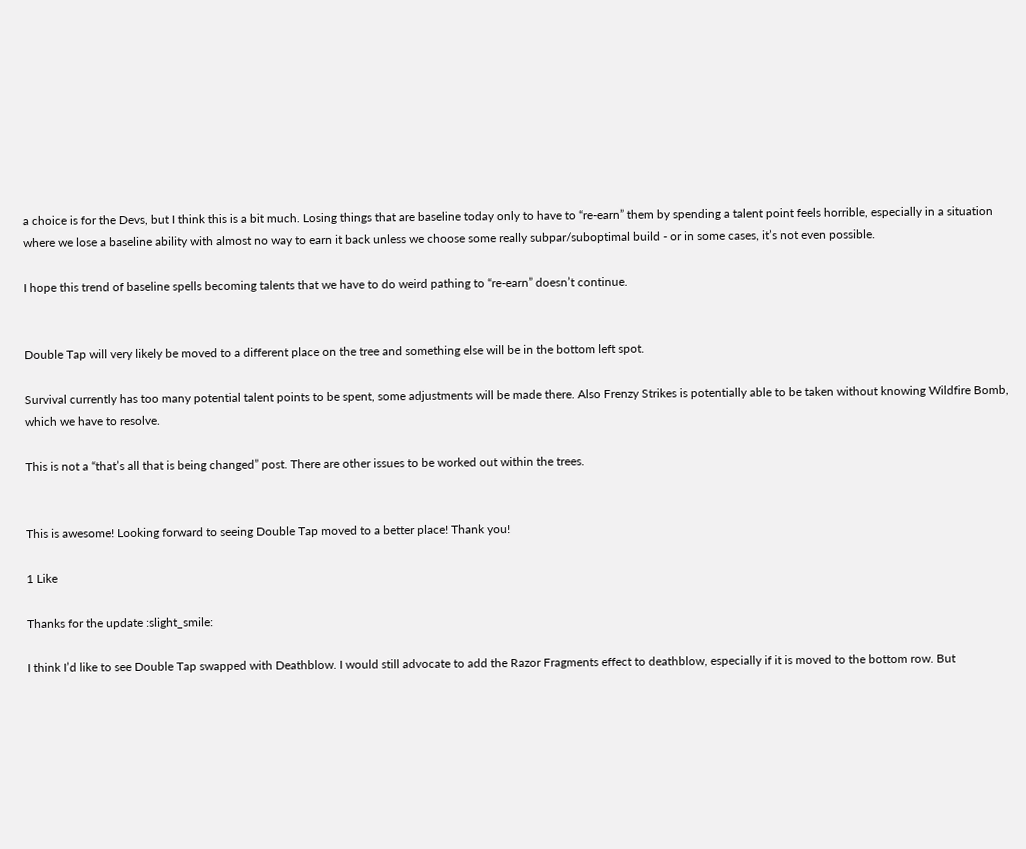a choice is for the Devs, but I think this is a bit much. Losing things that are baseline today only to have to “re-earn” them by spending a talent point feels horrible, especially in a situation where we lose a baseline ability with almost no way to earn it back unless we choose some really subpar/suboptimal build - or in some cases, it’s not even possible.

I hope this trend of baseline spells becoming talents that we have to do weird pathing to “re-earn” doesn’t continue.


Double Tap will very likely be moved to a different place on the tree and something else will be in the bottom left spot.

Survival currently has too many potential talent points to be spent, some adjustments will be made there. Also Frenzy Strikes is potentially able to be taken without knowing Wildfire Bomb, which we have to resolve.

This is not a “that’s all that is being changed” post. There are other issues to be worked out within the trees.


This is awesome! Looking forward to seeing Double Tap moved to a better place! Thank you!

1 Like

Thanks for the update :slight_smile:

I think I’d like to see Double Tap swapped with Deathblow. I would still advocate to add the Razor Fragments effect to deathblow, especially if it is moved to the bottom row. But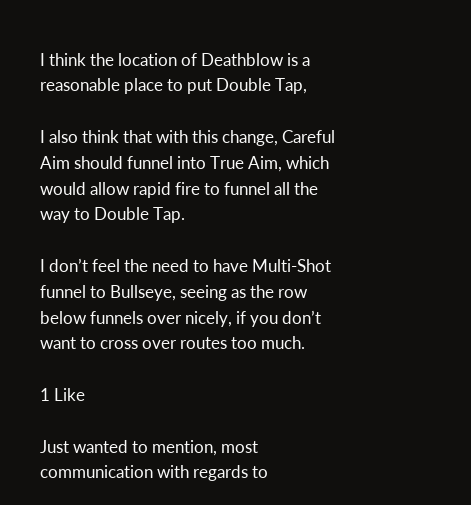I think the location of Deathblow is a reasonable place to put Double Tap,

I also think that with this change, Careful Aim should funnel into True Aim, which would allow rapid fire to funnel all the way to Double Tap.

I don’t feel the need to have Multi-Shot funnel to Bullseye, seeing as the row below funnels over nicely, if you don’t want to cross over routes too much.

1 Like

Just wanted to mention, most communication with regards to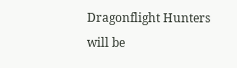Dragonflight Hunters will be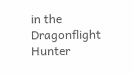in the Dragonflight Hunter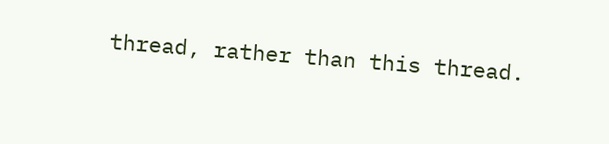thread, rather than this thread.